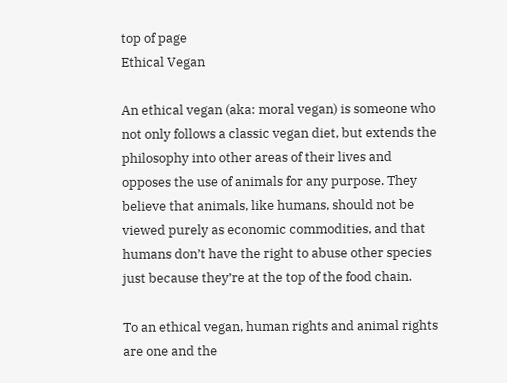top of page
Ethical Vegan

An ethical vegan (aka: moral vegan) is someone who not only follows a classic vegan diet, but extends the philosophy into other areas of their lives and opposes the use of animals for any purpose. They believe that animals, like humans, should not be viewed purely as economic commodities, and that humans don’t have the right to abuse other species just because they’re at the top of the food chain.

To an ethical vegan, human rights and animal rights are one and the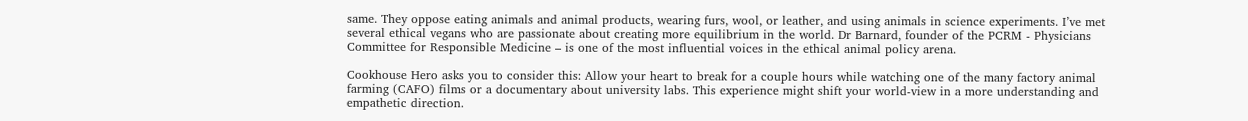same. They oppose eating animals and animal products, wearing furs, wool, or leather, and using animals in science experiments. I’ve met several ethical vegans who are passionate about creating more equilibrium in the world. Dr Barnard, founder of the PCRM - Physicians Committee for Responsible Medicine – is one of the most influential voices in the ethical animal policy arena.

Cookhouse Hero asks you to consider this: Allow your heart to break for a couple hours while watching one of the many factory animal farming (CAFO) films or a documentary about university labs. This experience might shift your world-view in a more understanding and empathetic direction.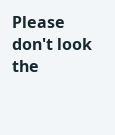Please don't look the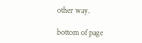other way.

bottom of page